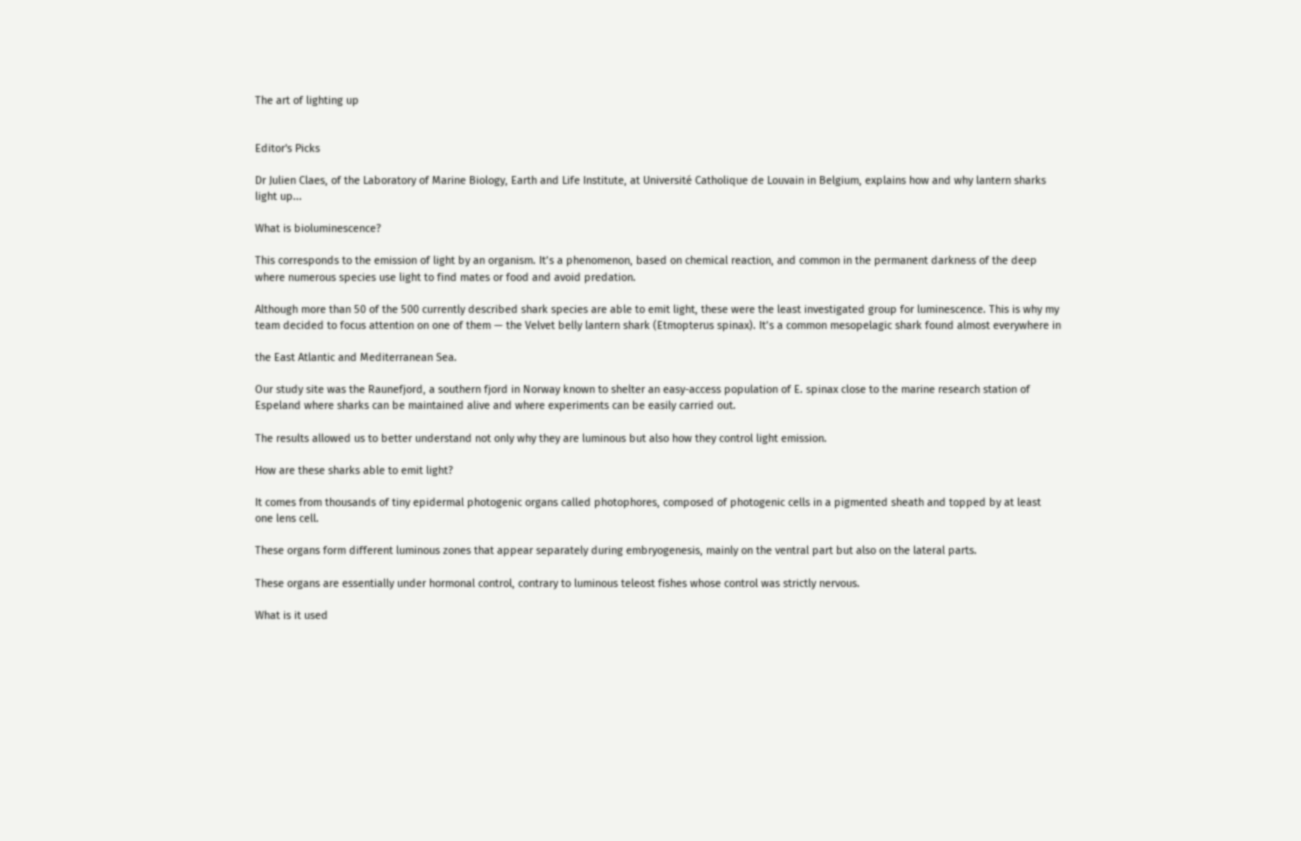The art of lighting up


Editor's Picks

Dr Julien Claes, of the Laboratory of Marine Biology, Earth and Life Institute, at Université Catholique de Louvain in Belgium, explains how and why lantern sharks light up...

What is bioluminescence?

This corresponds to the emission of light by an organism. It’s a phenomenon, based on chemical reaction, and common in the permanent darkness of the deep where numerous species use light to find mates or food and avoid predation.

Although more than 50 of the 500 currently described shark species are able to emit light, these were the least investigated group for luminescence. This is why my team decided to focus attention on one of them — the Velvet belly lantern shark (Etmopterus spinax). It’s a common mesopelagic shark found almost everywhere in

the East Atlantic and Mediterranean Sea.

Our study site was the Raunefjord, a southern fjord in Norway known to shelter an easy-access population of E. spinax close to the marine research station of Espeland where sharks can be maintained alive and where experiments can be easily carried out.

The results allowed us to better understand not only why they are luminous but also how they control light emission.

How are these sharks able to emit light?

It comes from thousands of tiny epidermal photogenic organs called photophores, composed of photogenic cells in a pigmented sheath and topped by at least one lens cell.

These organs form different luminous zones that appear separately during embryogenesis, mainly on the ventral part but also on the lateral parts.

These organs are essentially under hormonal control, contrary to luminous teleost fishes whose control was strictly nervous.

What is it used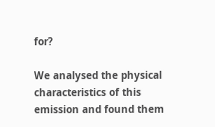for?

We analysed the physical characteristics of this emission and found them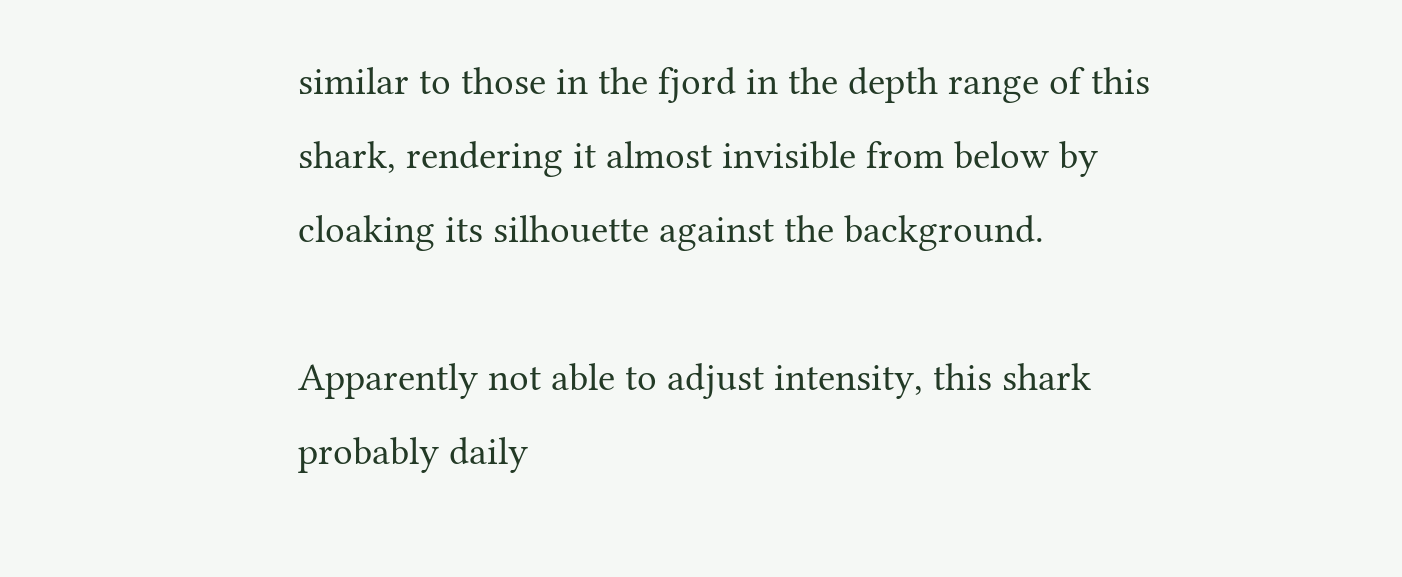similar to those in the fjord in the depth range of this shark, rendering it almost invisible from below by cloaking its silhouette against the background.

Apparently not able to adjust intensity, this shark probably daily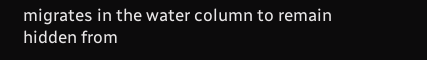migrates in the water column to remain hidden from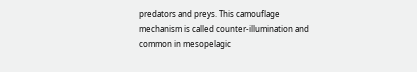predators and preys. This camouflage mechanism is called counter-illumination and common in mesopelagic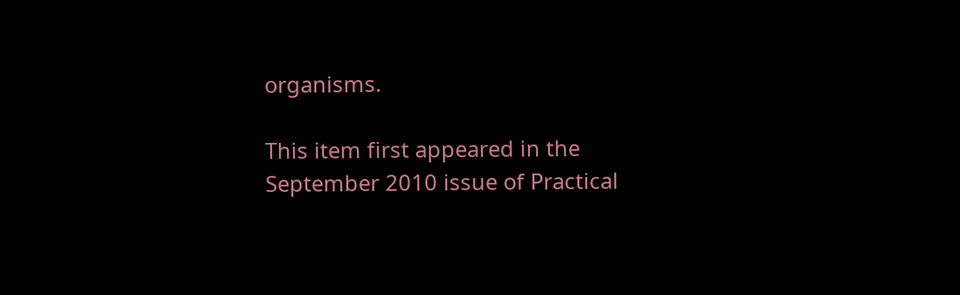organisms.

This item first appeared in the September 2010 issue of Practical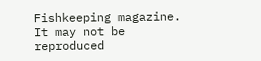Fishkeeping magazine. It may not be reproduced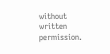without written permission.